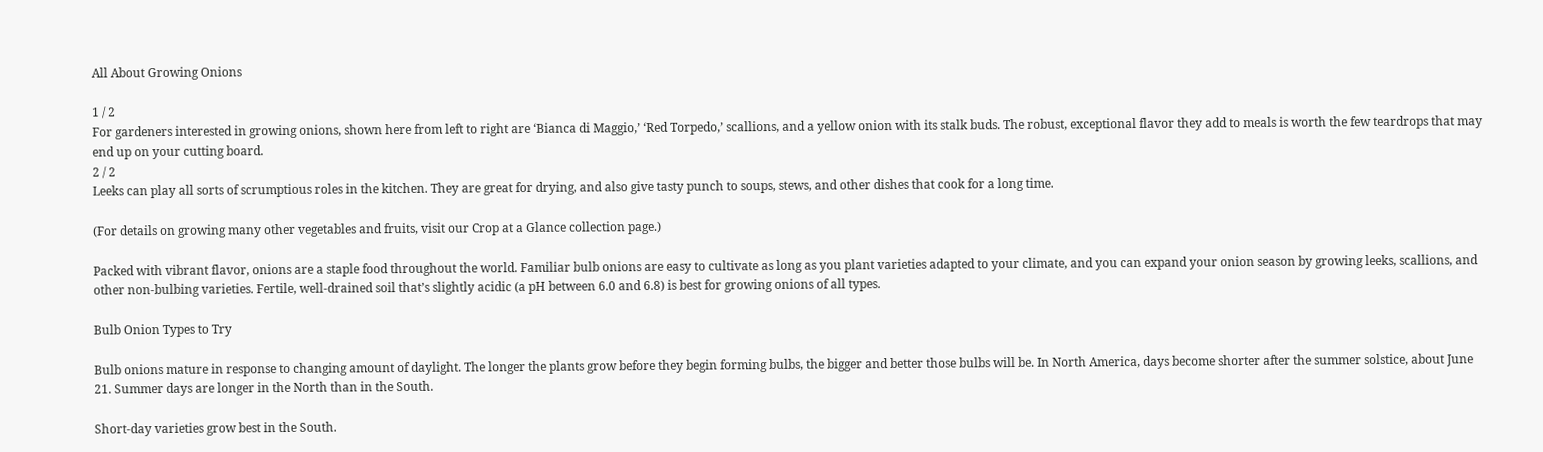All About Growing Onions

1 / 2
For gardeners interested in growing onions, shown here from left to right are ‘Bianca di Maggio,’ ‘Red Torpedo,’ scallions, and a yellow onion with its stalk buds. The robust, exceptional flavor they add to meals is worth the few teardrops that may end up on your cutting board.
2 / 2
Leeks can play all sorts of scrumptious roles in the kitchen. They are great for drying, and also give tasty punch to soups, stews, and other dishes that cook for a long time.

(For details on growing many other vegetables and fruits, visit our Crop at a Glance collection page.)

Packed with vibrant flavor, onions are a staple food throughout the world. Familiar bulb onions are easy to cultivate as long as you plant varieties adapted to your climate, and you can expand your onion season by growing leeks, scallions, and other non-bulbing varieties. Fertile, well-drained soil that’s slightly acidic (a pH between 6.0 and 6.8) is best for growing onions of all types.

Bulb Onion Types to Try

Bulb onions mature in response to changing amount of daylight. The longer the plants grow before they begin forming bulbs, the bigger and better those bulbs will be. In North America, days become shorter after the summer solstice, about June 21. Summer days are longer in the North than in the South.

Short-day varieties grow best in the South.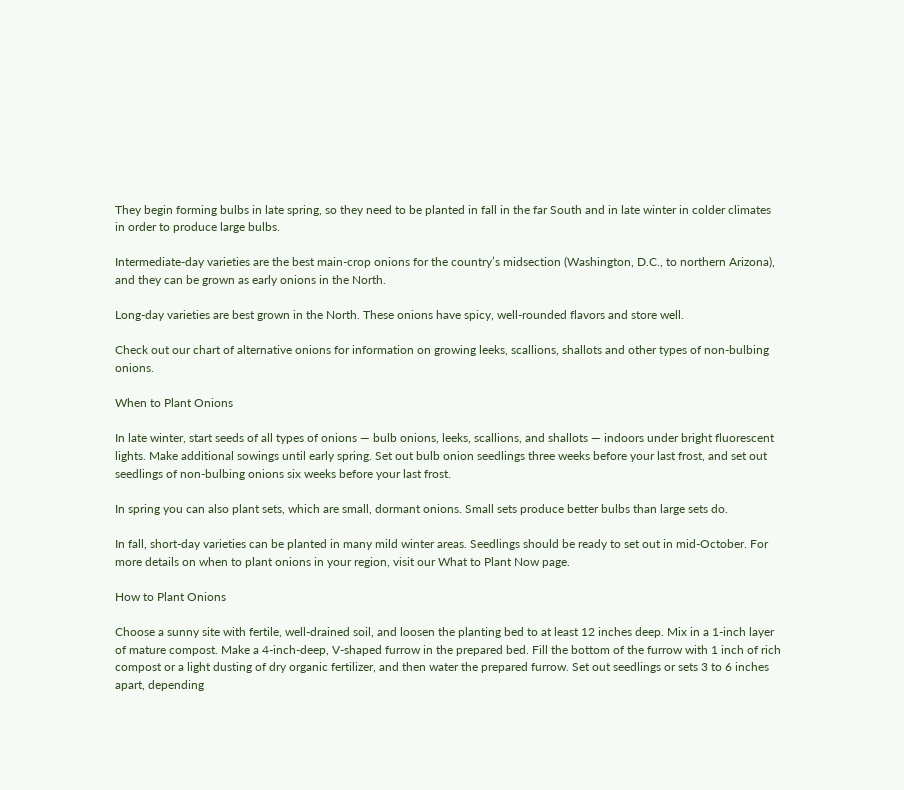They begin forming bulbs in late spring, so they need to be planted in fall in the far South and in late winter in colder climates in order to produce large bulbs.

Intermediate-day varieties are the best main-crop onions for the country’s midsection (Washington, D.C., to northern Arizona), and they can be grown as early onions in the North.

Long-day varieties are best grown in the North. These onions have spicy, well-rounded flavors and store well.

Check out our chart of alternative onions for information on growing leeks, scallions, shallots and other types of non-bulbing onions.

When to Plant Onions

In late winter, start seeds of all types of onions — bulb onions, leeks, scallions, and shallots — indoors under bright fluorescent lights. Make additional sowings until early spring. Set out bulb onion seedlings three weeks before your last frost, and set out seedlings of non-bulbing onions six weeks before your last frost.

In spring you can also plant sets, which are small, dormant onions. Small sets produce better bulbs than large sets do.

In fall, short-day varieties can be planted in many mild winter areas. Seedlings should be ready to set out in mid-October. For more details on when to plant onions in your region, visit our What to Plant Now page.

How to Plant Onions

Choose a sunny site with fertile, well-drained soil, and loosen the planting bed to at least 12 inches deep. Mix in a 1-inch layer of mature compost. Make a 4-inch-deep, V-shaped furrow in the prepared bed. Fill the bottom of the furrow with 1 inch of rich compost or a light dusting of dry organic fertilizer, and then water the prepared furrow. Set out seedlings or sets 3 to 6 inches apart, depending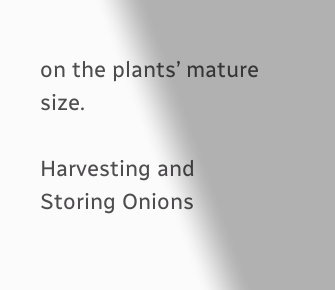on the plants’ mature size.

Harvesting and Storing Onions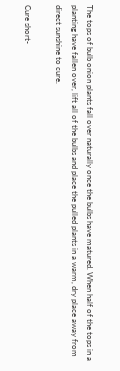The tops of bulb onion plants fall over naturally once the bulbs have matured. When half of the tops in a planting have fallen over, lift all of the bulbs and place the pulled plants in a warm, dry place away from direct sunshine to cure.

Cure short-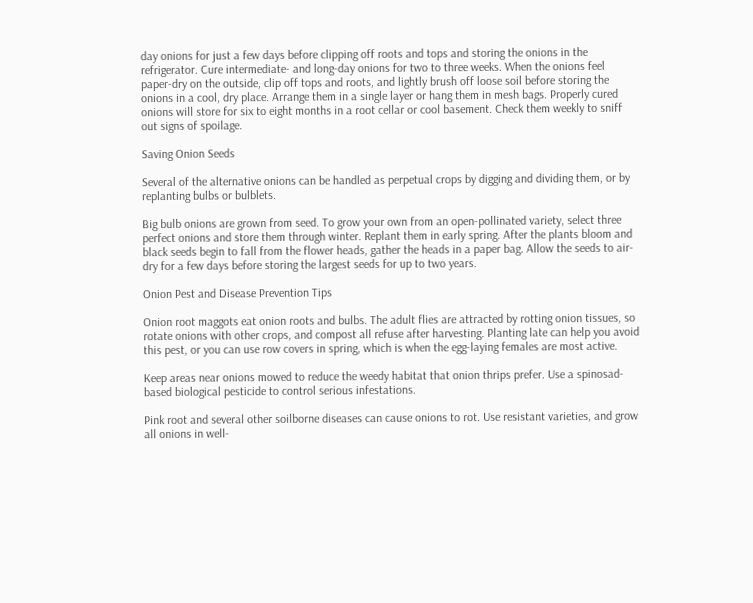day onions for just a few days before clipping off roots and tops and storing the onions in the refrigerator. Cure intermediate- and long-day onions for two to three weeks. When the onions feel paper-dry on the outside, clip off tops and roots, and lightly brush off loose soil before storing the onions in a cool, dry place. Arrange them in a single layer or hang them in mesh bags. Properly cured onions will store for six to eight months in a root cellar or cool basement. Check them weekly to sniff out signs of spoilage.

Saving Onion Seeds

Several of the alternative onions can be handled as perpetual crops by digging and dividing them, or by replanting bulbs or bulblets.

Big bulb onions are grown from seed. To grow your own from an open-pollinated variety, select three perfect onions and store them through winter. Replant them in early spring. After the plants bloom and black seeds begin to fall from the flower heads, gather the heads in a paper bag. Allow the seeds to air-dry for a few days before storing the largest seeds for up to two years.

Onion Pest and Disease Prevention Tips

Onion root maggots eat onion roots and bulbs. The adult flies are attracted by rotting onion tissues, so rotate onions with other crops, and compost all refuse after harvesting. Planting late can help you avoid this pest, or you can use row covers in spring, which is when the egg-laying females are most active.

Keep areas near onions mowed to reduce the weedy habitat that onion thrips prefer. Use a spinosad-based biological pesticide to control serious infestations.

Pink root and several other soilborne diseases can cause onions to rot. Use resistant varieties, and grow all onions in well-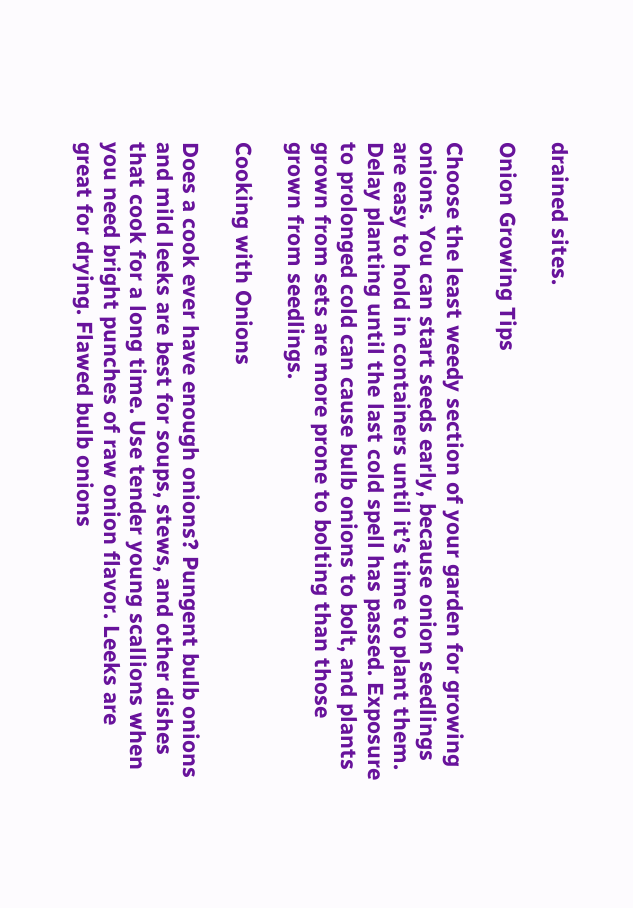drained sites.

Onion Growing Tips

Choose the least weedy section of your garden for growing onions. You can start seeds early, because onion seedlings are easy to hold in containers until it’s time to plant them. Delay planting until the last cold spell has passed. Exposure to prolonged cold can cause bulb onions to bolt, and plants grown from sets are more prone to bolting than those grown from seedlings.

Cooking with Onions

Does a cook ever have enough onions? Pungent bulb onions and mild leeks are best for soups, stews, and other dishes that cook for a long time. Use tender young scallions when you need bright punches of raw onion flavor. Leeks are great for drying. Flawed bulb onions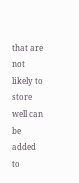that are not likely to store well can be added to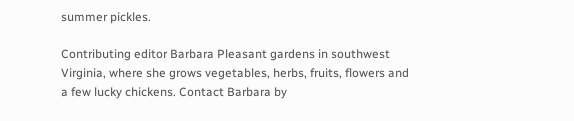summer pickles.

Contributing editor Barbara Pleasant gardens in southwest Virginia, where she grows vegetables, herbs, fruits, flowers and a few lucky chickens. Contact Barbara by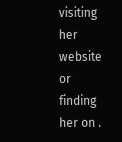visiting her website or finding her on .